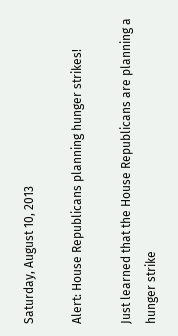Saturday, August 10, 2013

Alert: House Republicans planning hunger strikes!

Just learned that the House Republicans are planning a hunger strike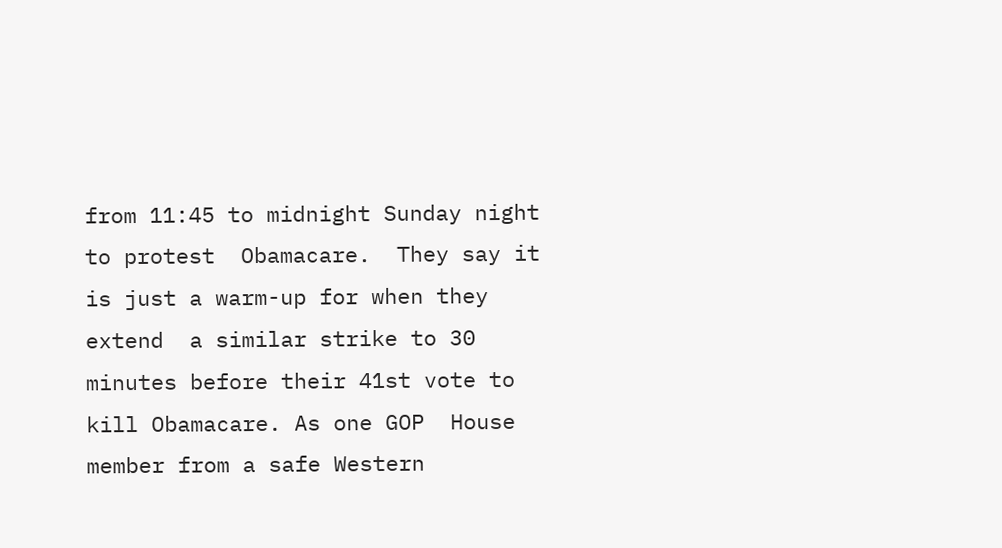from 11:45 to midnight Sunday night to protest  Obamacare.  They say it is just a warm-up for when they extend  a similar strike to 30 minutes before their 41st vote to kill Obamacare. As one GOP  House member from a safe Western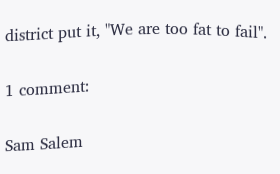district put it, "We are too fat to fail".

1 comment:

Sam Salem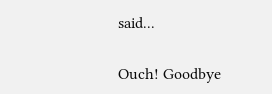said...

Ouch! Goodbye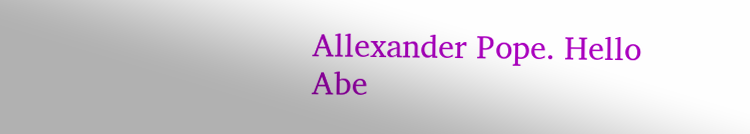Allexander Pope. Hello Abe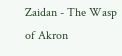Zaidan - The Wasp of Akron